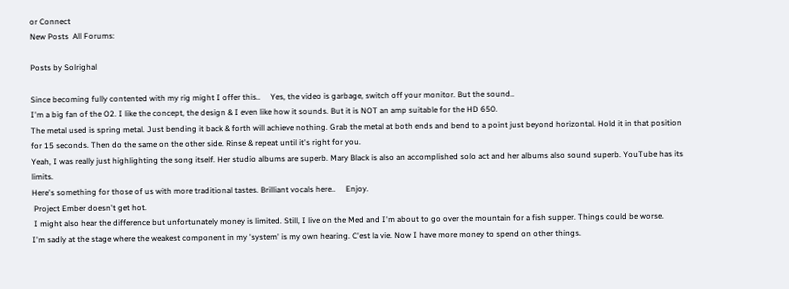or Connect
New Posts  All Forums:

Posts by Solrighal

Since becoming fully contented with my rig might I offer this..     Yes, the video is garbage, switch off your monitor. But the sound..
I'm a big fan of the O2. I like the concept, the design & I even like how it sounds. But it is NOT an amp suitable for the HD 650.
The metal used is spring metal. Just bending it back & forth will achieve nothing. Grab the metal at both ends and bend to a point just beyond horizontal. Hold it in that position for 15 seconds. Then do the same on the other side. Rinse & repeat until it's right for you.
Yeah, I was really just highlighting the song itself. Her studio albums are superb. Mary Black is also an accomplished solo act and her albums also sound superb. YouTube has its limits.
Here's something for those of us with more traditional tastes. Brilliant vocals here..     Enjoy.
 Project Ember doesn't get hot.
 I might also hear the difference but unfortunately money is limited. Still, I live on the Med and I'm about to go over the mountain for a fish supper. Things could be worse.
I'm sadly at the stage where the weakest component in my 'system' is my own hearing. C'est la vie. Now I have more money to spend on other things.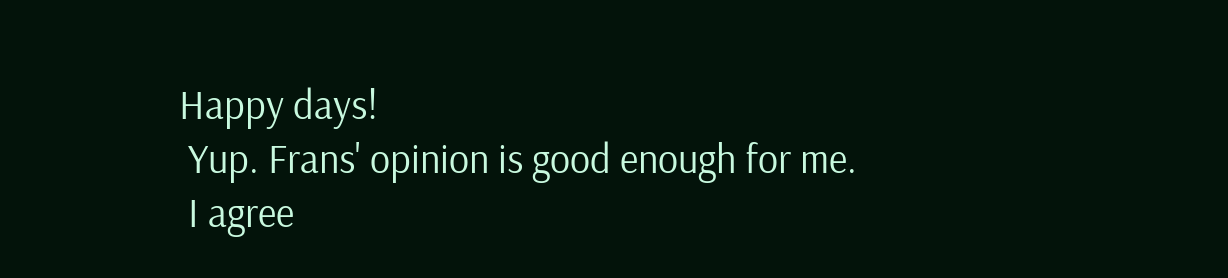Happy days!
 Yup. Frans' opinion is good enough for me.
 I agree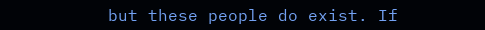but these people do exist. If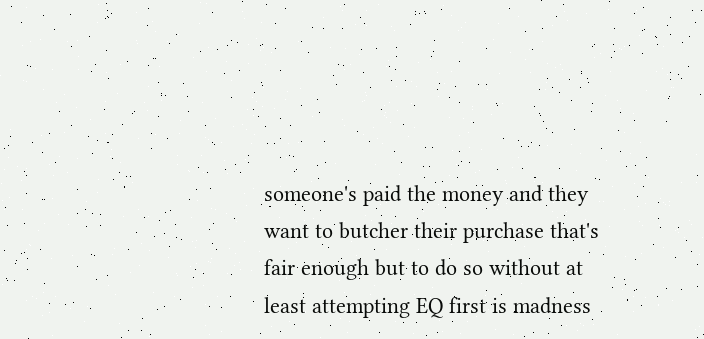someone's paid the money and they want to butcher their purchase that's fair enough but to do so without at least attempting EQ first is madness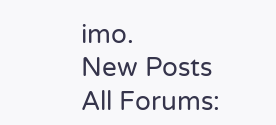imo.
New Posts  All Forums: